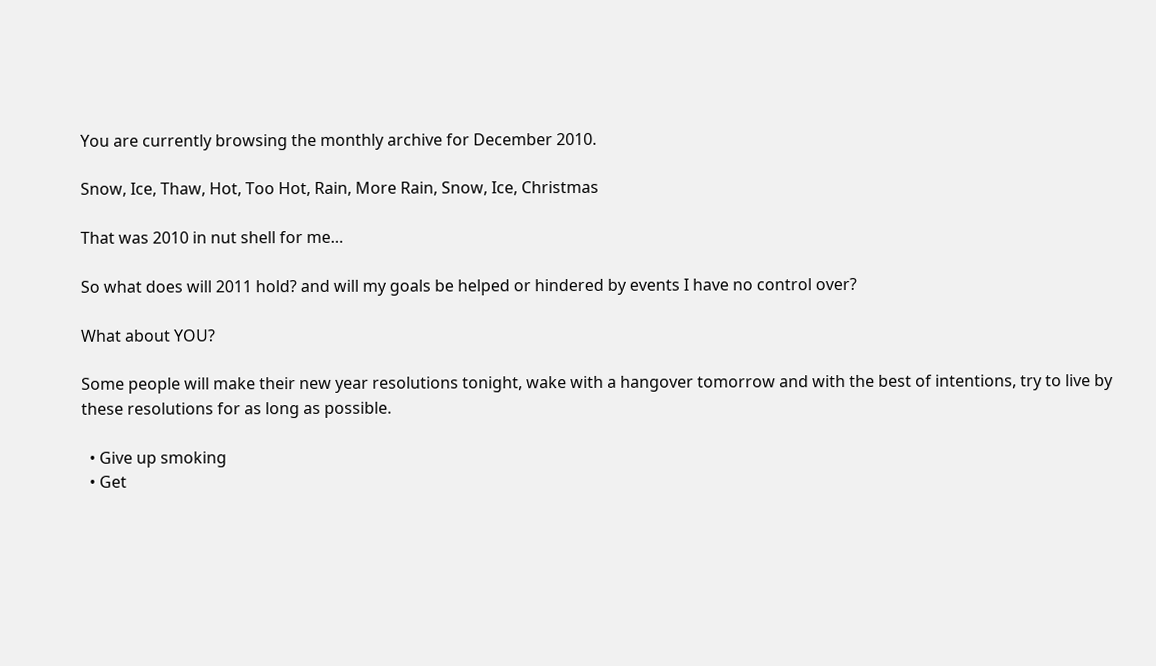You are currently browsing the monthly archive for December 2010.

Snow, Ice, Thaw, Hot, Too Hot, Rain, More Rain, Snow, Ice, Christmas

That was 2010 in nut shell for me…

So what does will 2011 hold? and will my goals be helped or hindered by events I have no control over?

What about YOU?

Some people will make their new year resolutions tonight, wake with a hangover tomorrow and with the best of intentions, try to live by these resolutions for as long as possible.

  • Give up smoking
  • Get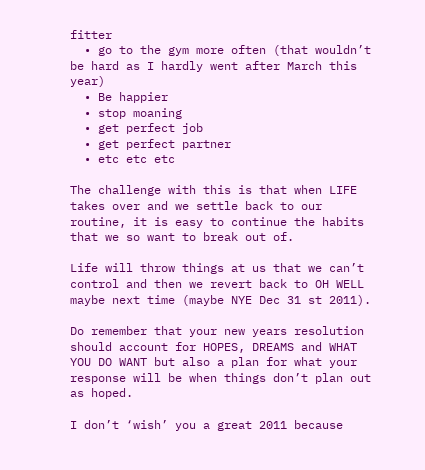fitter
  • go to the gym more often (that wouldn’t be hard as I hardly went after March this year)
  • Be happier
  • stop moaning
  • get perfect job
  • get perfect partner
  • etc etc etc

The challenge with this is that when LIFE takes over and we settle back to our routine, it is easy to continue the habits that we so want to break out of.

Life will throw things at us that we can’t control and then we revert back to OH WELL maybe next time (maybe NYE Dec 31 st 2011).

Do remember that your new years resolution should account for HOPES, DREAMS and WHAT YOU DO WANT but also a plan for what your response will be when things don’t plan out as hoped.

I don’t ‘wish’ you a great 2011 because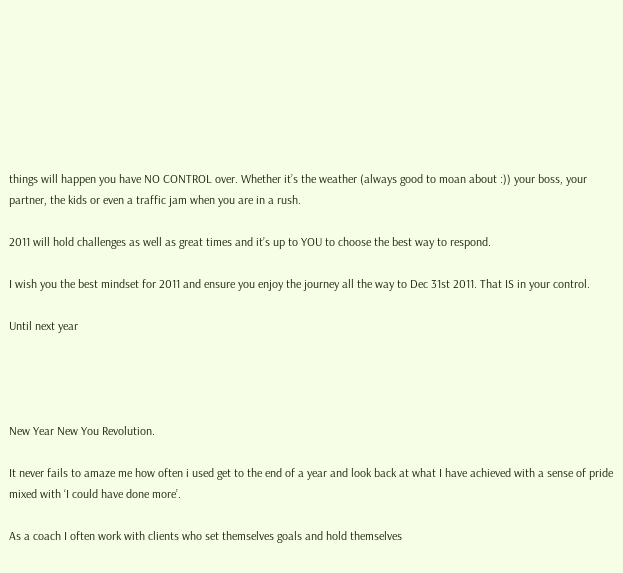things will happen you have NO CONTROL over. Whether it’s the weather (always good to moan about :)) your boss, your partner, the kids or even a traffic jam when you are in a rush.

2011 will hold challenges as well as great times and it’s up to YOU to choose the best way to respond.

I wish you the best mindset for 2011 and ensure you enjoy the journey all the way to Dec 31st 2011. That IS in your control.

Until next year




New Year New You Revolution.

It never fails to amaze me how often i used get to the end of a year and look back at what I have achieved with a sense of pride mixed with ‘I could have done more’.

As a coach I often work with clients who set themselves goals and hold themselves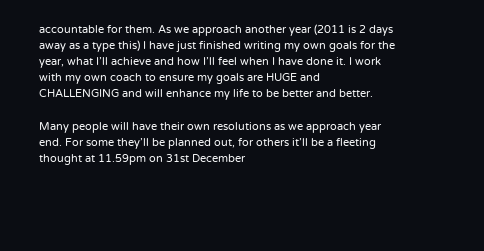accountable for them. As we approach another year (2011 is 2 days away as a type this) I have just finished writing my own goals for the year, what I’ll achieve and how I’ll feel when I have done it. I work with my own coach to ensure my goals are HUGE and CHALLENGING and will enhance my life to be better and better.

Many people will have their own resolutions as we approach year end. For some they’ll be planned out, for others it’ll be a fleeting thought at 11.59pm on 31st December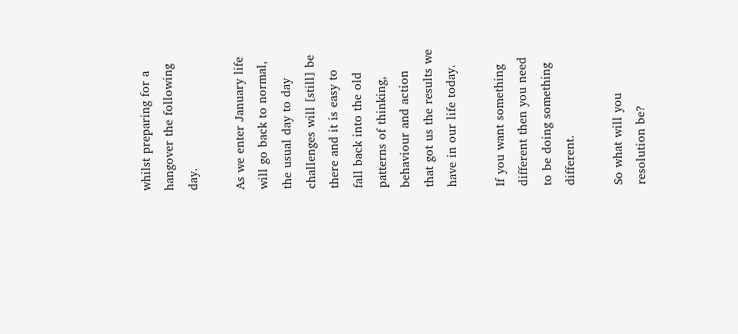whilst preparing for a hangover the following day.

As we enter January life will go back to normal, the usual day to day challenges will [still] be there and it is easy to fall back into the old patterns of thinking, behaviour and action that got us the results we have in our life today.

If you want something different then you need to be doing something different.

So what will you resolution be?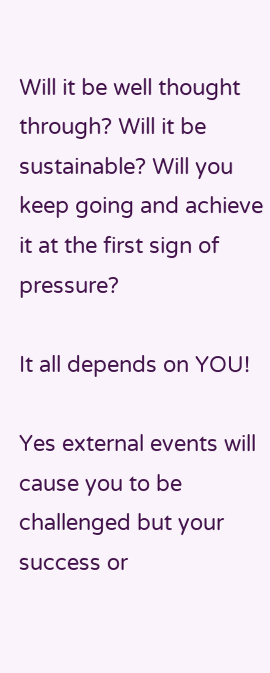Will it be well thought through? Will it be sustainable? Will you keep going and achieve it at the first sign of pressure?

It all depends on YOU!

Yes external events will cause you to be challenged but your success or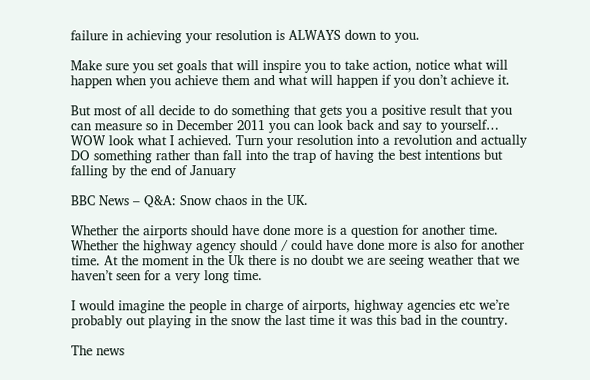failure in achieving your resolution is ALWAYS down to you.

Make sure you set goals that will inspire you to take action, notice what will happen when you achieve them and what will happen if you don’t achieve it.

But most of all decide to do something that gets you a positive result that you can measure so in December 2011 you can look back and say to yourself… WOW look what I achieved. Turn your resolution into a revolution and actually DO something rather than fall into the trap of having the best intentions but falling by the end of January

BBC News – Q&A: Snow chaos in the UK.

Whether the airports should have done more is a question for another time. Whether the highway agency should / could have done more is also for another time. At the moment in the Uk there is no doubt we are seeing weather that we haven’t seen for a very long time.

I would imagine the people in charge of airports, highway agencies etc we’re probably out playing in the snow the last time it was this bad in the country.

The news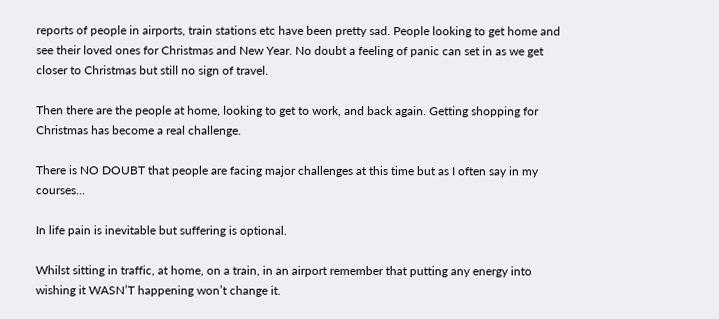reports of people in airports, train stations etc have been pretty sad. People looking to get home and see their loved ones for Christmas and New Year. No doubt a feeling of panic can set in as we get closer to Christmas but still no sign of travel.

Then there are the people at home, looking to get to work, and back again. Getting shopping for Christmas has become a real challenge.

There is NO DOUBT that people are facing major challenges at this time but as I often say in my courses…

In life pain is inevitable but suffering is optional.

Whilst sitting in traffic, at home, on a train, in an airport remember that putting any energy into wishing it WASN’T happening won’t change it.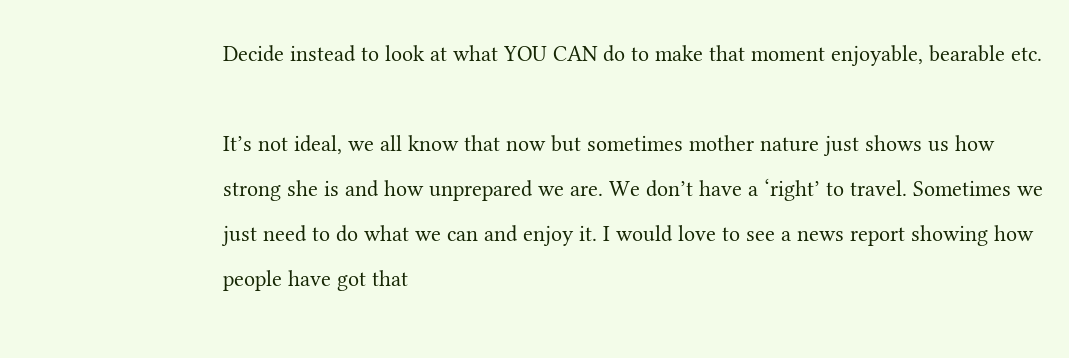Decide instead to look at what YOU CAN do to make that moment enjoyable, bearable etc.

It’s not ideal, we all know that now but sometimes mother nature just shows us how strong she is and how unprepared we are. We don’t have a ‘right’ to travel. Sometimes we just need to do what we can and enjoy it. I would love to see a news report showing how people have got that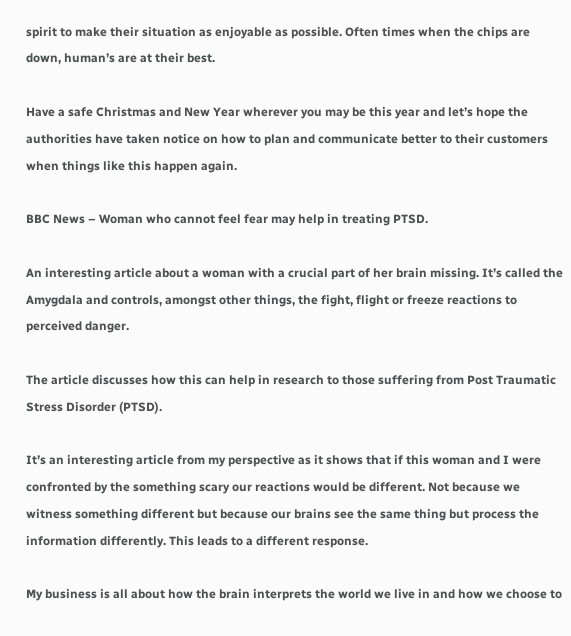spirit to make their situation as enjoyable as possible. Often times when the chips are down, human’s are at their best.

Have a safe Christmas and New Year wherever you may be this year and let’s hope the authorities have taken notice on how to plan and communicate better to their customers when things like this happen again.

BBC News – Woman who cannot feel fear may help in treating PTSD.

An interesting article about a woman with a crucial part of her brain missing. It’s called the Amygdala and controls, amongst other things, the fight, flight or freeze reactions to perceived danger.

The article discusses how this can help in research to those suffering from Post Traumatic Stress Disorder (PTSD).

It’s an interesting article from my perspective as it shows that if this woman and I were confronted by the something scary our reactions would be different. Not because we witness something different but because our brains see the same thing but process the information differently. This leads to a different response.

My business is all about how the brain interprets the world we live in and how we choose to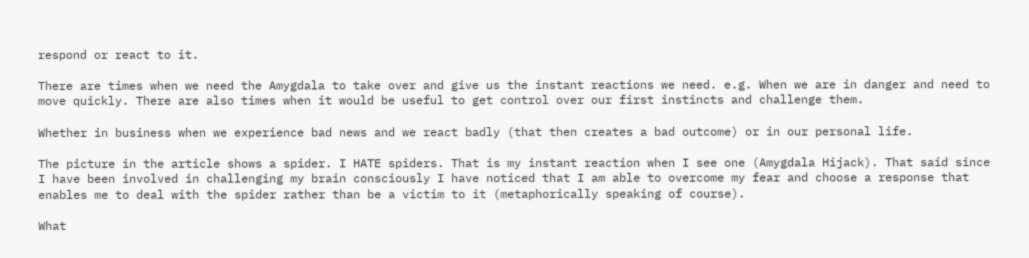respond or react to it.

There are times when we need the Amygdala to take over and give us the instant reactions we need. e.g. When we are in danger and need to move quickly. There are also times when it would be useful to get control over our first instincts and challenge them.

Whether in business when we experience bad news and we react badly (that then creates a bad outcome) or in our personal life.

The picture in the article shows a spider. I HATE spiders. That is my instant reaction when I see one (Amygdala Hijack). That said since I have been involved in challenging my brain consciously I have noticed that I am able to overcome my fear and choose a response that enables me to deal with the spider rather than be a victim to it (metaphorically speaking of course).

What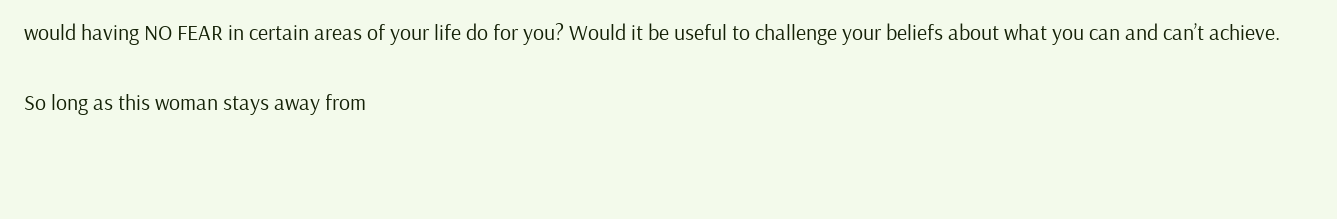would having NO FEAR in certain areas of your life do for you? Would it be useful to challenge your beliefs about what you can and can’t achieve.

So long as this woman stays away from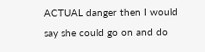ACTUAL danger then I would say she could go on and do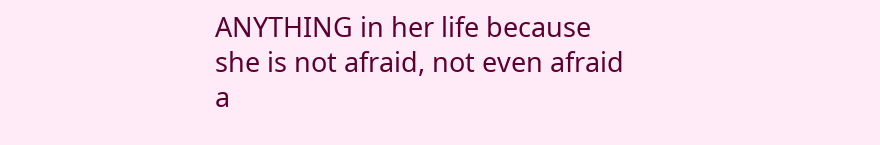ANYTHING in her life because she is not afraid, not even afraid a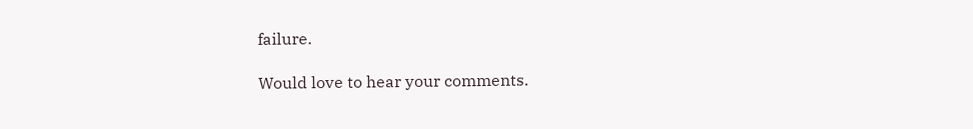failure.

Would love to hear your comments.